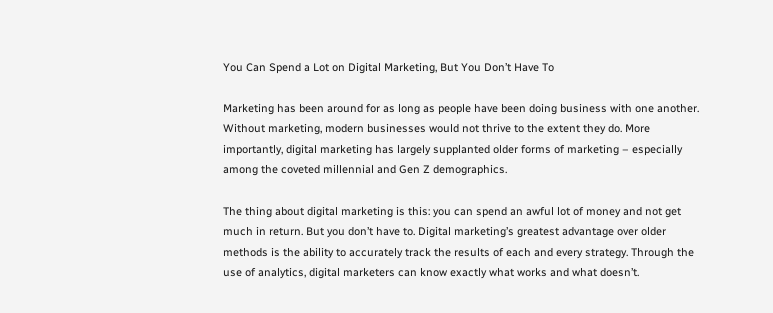You Can Spend a Lot on Digital Marketing, But You Don’t Have To

Marketing has been around for as long as people have been doing business with one another. Without marketing, modern businesses would not thrive to the extent they do. More importantly, digital marketing has largely supplanted older forms of marketing – especially among the coveted millennial and Gen Z demographics.

The thing about digital marketing is this: you can spend an awful lot of money and not get much in return. But you don’t have to. Digital marketing’s greatest advantage over older methods is the ability to accurately track the results of each and every strategy. Through the use of analytics, digital marketers can know exactly what works and what doesn’t.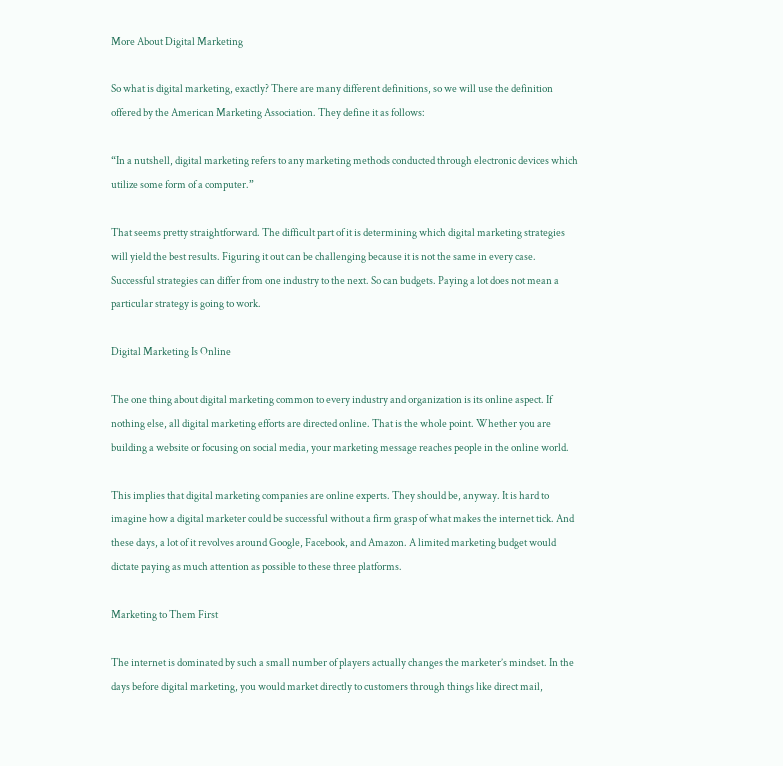More About Digital Marketing

So what is digital marketing, exactly? There are many different definitions, so we will use the definition offered by the American Marketing Association. They define it as follows:

“In a nutshell, digital marketing refers to any marketing methods conducted through electronic devices which utilize some form of a computer.”

That seems pretty straightforward. The difficult part of it is determining which digital marketing strategies will yield the best results. Figuring it out can be challenging because it is not the same in every case. Successful strategies can differ from one industry to the next. So can budgets. Paying a lot does not mean a particular strategy is going to work.

Digital Marketing Is Online

The one thing about digital marketing common to every industry and organization is its online aspect. If nothing else, all digital marketing efforts are directed online. That is the whole point. Whether you are building a website or focusing on social media, your marketing message reaches people in the online world.

This implies that digital marketing companies are online experts. They should be, anyway. It is hard to imagine how a digital marketer could be successful without a firm grasp of what makes the internet tick. And these days, a lot of it revolves around Google, Facebook, and Amazon. A limited marketing budget would dictate paying as much attention as possible to these three platforms.

Marketing to Them First

The internet is dominated by such a small number of players actually changes the marketer’s mindset. In the days before digital marketing, you would market directly to customers through things like direct mail,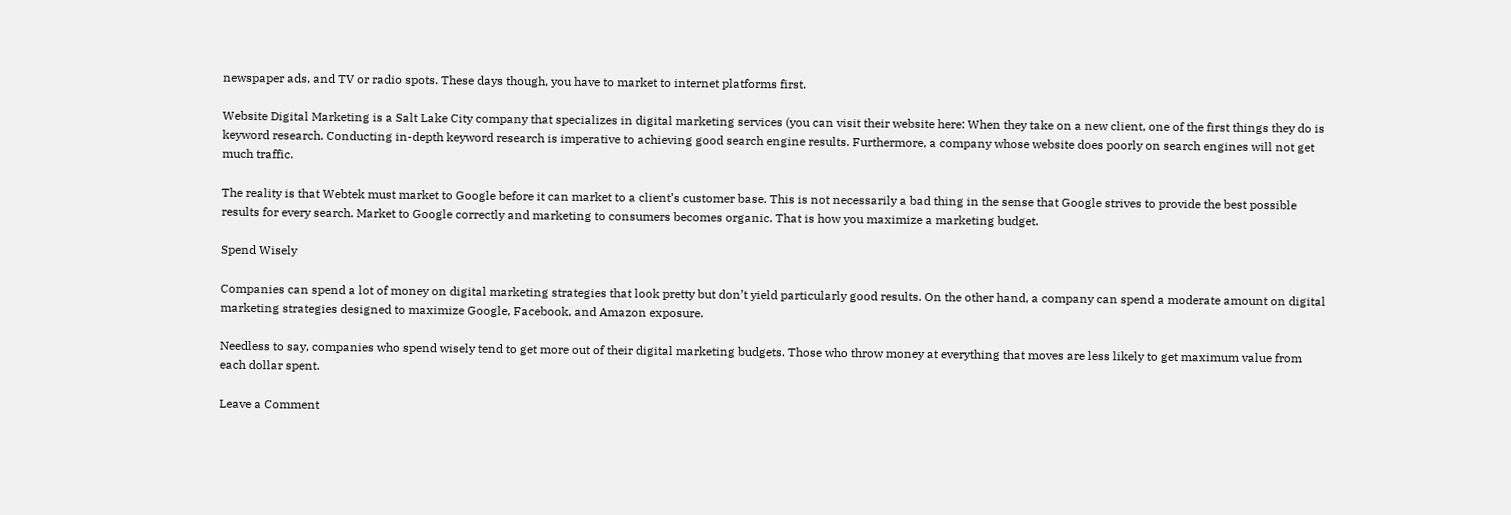newspaper ads, and TV or radio spots. These days though, you have to market to internet platforms first.

Website Digital Marketing is a Salt Lake City company that specializes in digital marketing services (you can visit their website here: When they take on a new client, one of the first things they do is keyword research. Conducting in-depth keyword research is imperative to achieving good search engine results. Furthermore, a company whose website does poorly on search engines will not get much traffic.

The reality is that Webtek must market to Google before it can market to a client’s customer base. This is not necessarily a bad thing in the sense that Google strives to provide the best possible results for every search. Market to Google correctly and marketing to consumers becomes organic. That is how you maximize a marketing budget.

Spend Wisely

Companies can spend a lot of money on digital marketing strategies that look pretty but don’t yield particularly good results. On the other hand, a company can spend a moderate amount on digital marketing strategies designed to maximize Google, Facebook, and Amazon exposure.

Needless to say, companies who spend wisely tend to get more out of their digital marketing budgets. Those who throw money at everything that moves are less likely to get maximum value from each dollar spent.

Leave a Comment